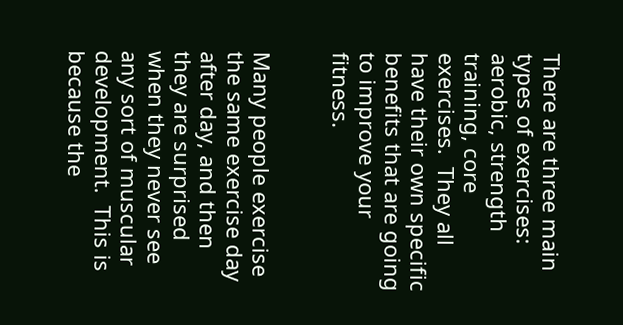There are three main types of exercises: aerobic, strength training, core exercises.  They all have their own specific benefits that are going to improve your fitness.


Many people exercise the same exercise day after day, and then they are surprised when they never see any sort of muscular development.  This is because the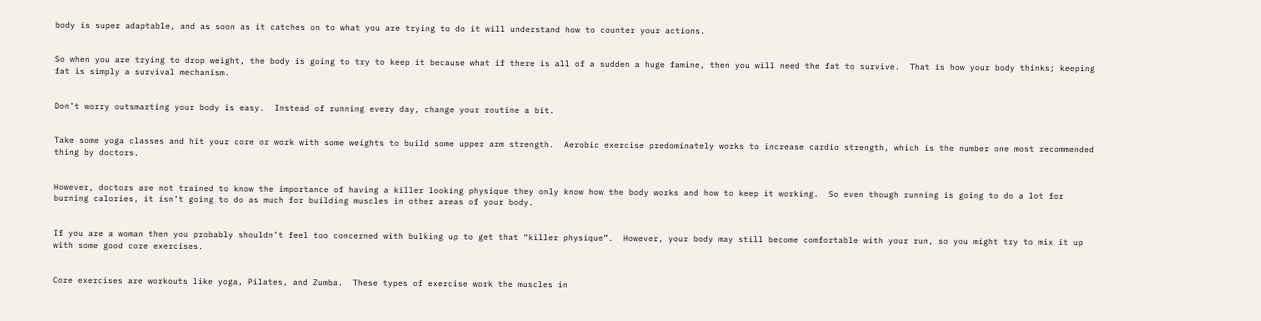body is super adaptable, and as soon as it catches on to what you are trying to do it will understand how to counter your actions.


So when you are trying to drop weight, the body is going to try to keep it because what if there is all of a sudden a huge famine, then you will need the fat to survive.  That is how your body thinks; keeping fat is simply a survival mechanism.


Don’t worry outsmarting your body is easy.  Instead of running every day, change your routine a bit.


Take some yoga classes and hit your core or work with some weights to build some upper arm strength.  Aerobic exercise predominately works to increase cardio strength, which is the number one most recommended thing by doctors.


However, doctors are not trained to know the importance of having a killer looking physique they only know how the body works and how to keep it working.  So even though running is going to do a lot for burning calories, it isn’t going to do as much for building muscles in other areas of your body.


If you are a woman then you probably shouldn’t feel too concerned with bulking up to get that “killer physique”.  However, your body may still become comfortable with your run, so you might try to mix it up with some good core exercises.


Core exercises are workouts like yoga, Pilates, and Zumba.  These types of exercise work the muscles in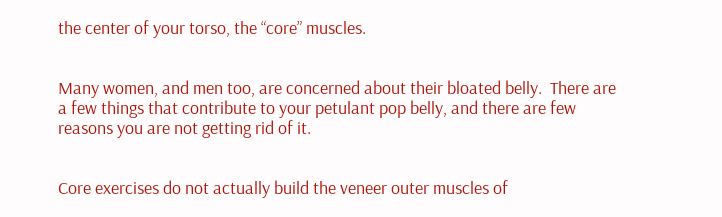the center of your torso, the “core” muscles.


Many women, and men too, are concerned about their bloated belly.  There are a few things that contribute to your petulant pop belly, and there are few reasons you are not getting rid of it.


Core exercises do not actually build the veneer outer muscles of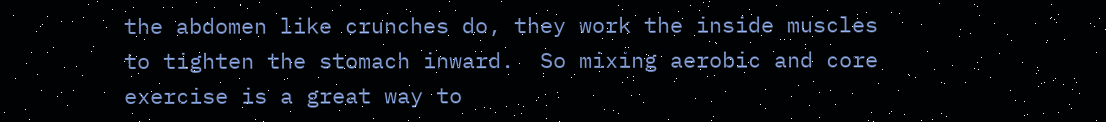the abdomen like crunches do, they work the inside muscles to tighten the stomach inward.  So mixing aerobic and core exercise is a great way to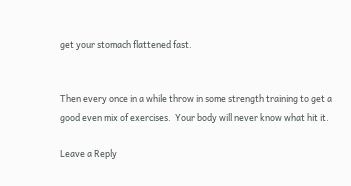get your stomach flattened fast.


Then every once in a while throw in some strength training to get a good even mix of exercises.  Your body will never know what hit it.

Leave a Reply